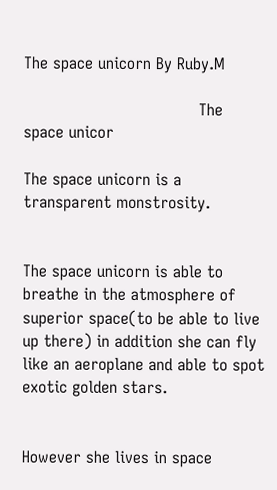The space unicorn By Ruby.M

                                   The space unicor

The space unicorn is a transparent monstrosity.


The space unicorn is able to breathe in the atmosphere of superior space(to be able to live up there) in addition she can fly like an aeroplane and able to spot exotic golden stars.


However she lives in space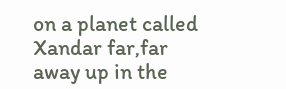on a planet called Xandar far,far away up in the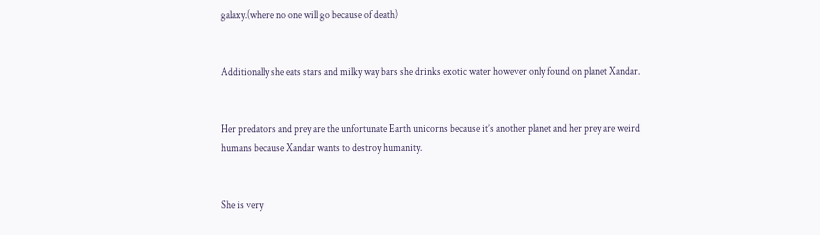galaxy.(where no one will go because of death)


Additionally she eats stars and milky way bars she drinks exotic water however only found on planet Xandar.


Her predators and prey are the unfortunate Earth unicorns because it’s another planet and her prey are weird humans because Xandar wants to destroy humanity.


She is very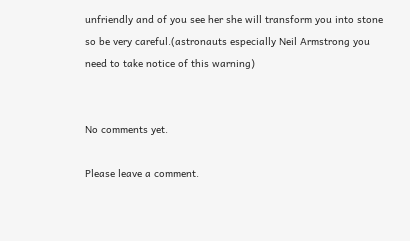unfriendly and of you see her she will transform you into stone so be very careful.(astronauts especially Neil Armstrong you need to take notice of this warning)


No comments yet.

Please leave a comment.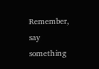Remember, say something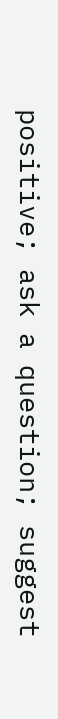positive; ask a question; suggest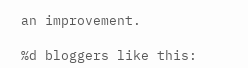an improvement.

%d bloggers like this: